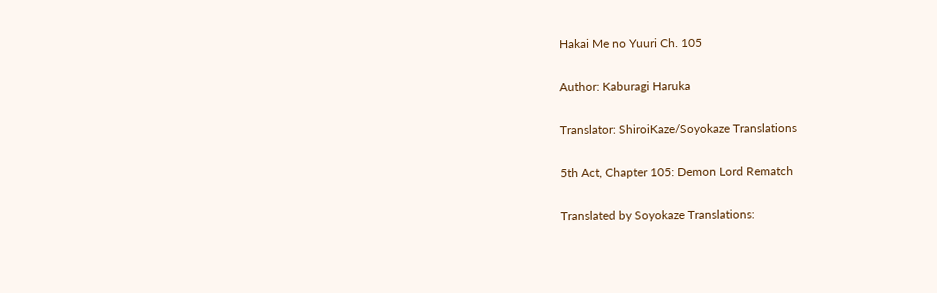Hakai Me no Yuuri Ch. 105

Author: Kaburagi Haruka

Translator: ShiroiKaze/Soyokaze Translations

5th Act, Chapter 105: Demon Lord Rematch

Translated by Soyokaze Translations: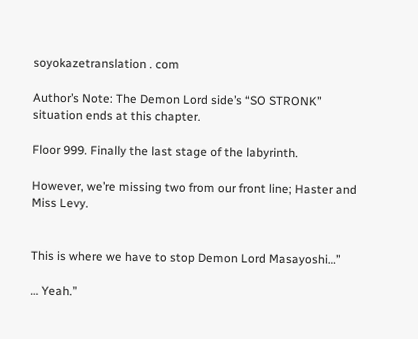soyokazetranslation . com

Author’s Note: The Demon Lord side’s “SO STRONK” situation ends at this chapter.

Floor 999. Finally the last stage of the labyrinth.

However, we’re missing two from our front line; Haster and Miss Levy.


This is where we have to stop Demon Lord Masayoshi…”

… Yeah.”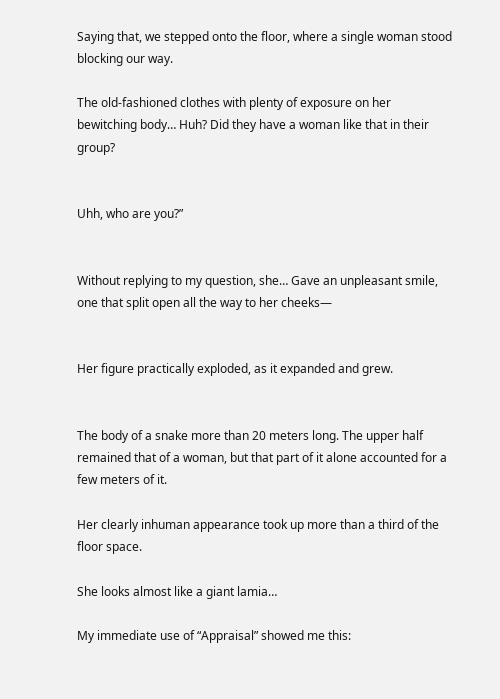Saying that, we stepped onto the floor, where a single woman stood blocking our way.

The old-fashioned clothes with plenty of exposure on her bewitching body… Huh? Did they have a woman like that in their group?


Uhh, who are you?”


Without replying to my question, she… Gave an unpleasant smile, one that split open all the way to her cheeks—


Her figure practically exploded, as it expanded and grew.


The body of a snake more than 20 meters long. The upper half remained that of a woman, but that part of it alone accounted for a few meters of it.

Her clearly inhuman appearance took up more than a third of the floor space.

She looks almost like a giant lamia…

My immediate use of “Appraisal” showed me this: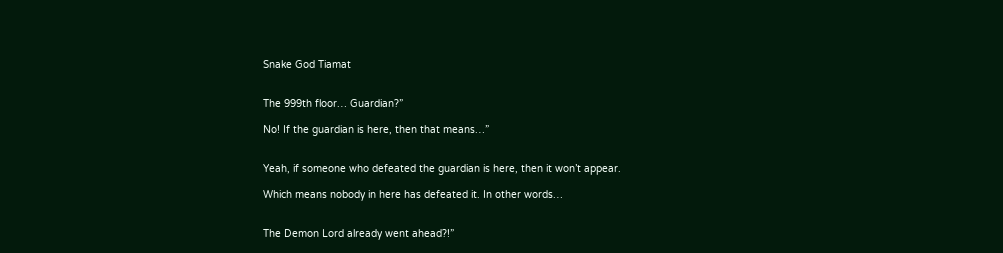Snake God Tiamat


The 999th floor… Guardian?”

No! If the guardian is here, then that means…”


Yeah, if someone who defeated the guardian is here, then it won’t appear.

Which means nobody in here has defeated it. In other words…


The Demon Lord already went ahead?!”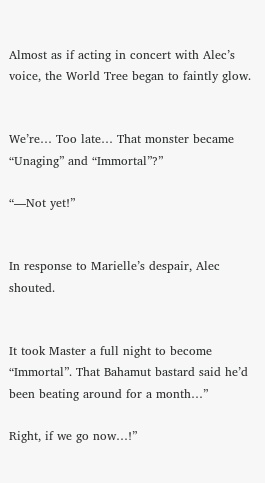Almost as if acting in concert with Alec’s voice, the World Tree began to faintly glow.


We’re… Too late… That monster became “Unaging” and “Immortal”?”

“—Not yet!”


In response to Marielle’s despair, Alec shouted.


It took Master a full night to become “Immortal”. That Bahamut bastard said he’d been beating around for a month…”

Right, if we go now…!”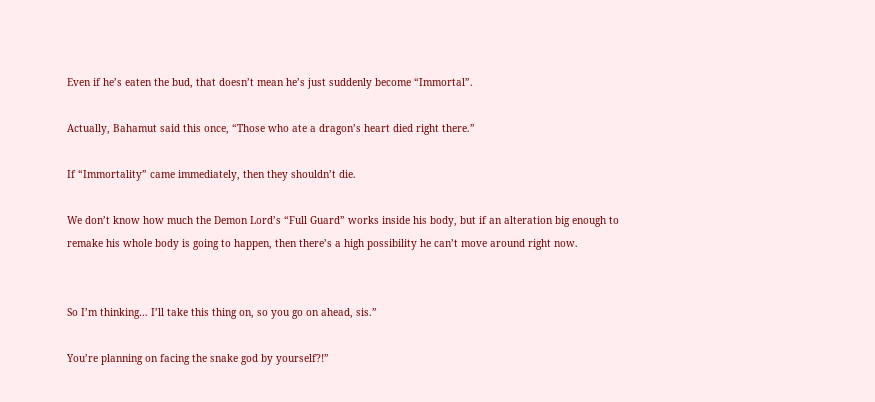Even if he’s eaten the bud, that doesn’t mean he’s just suddenly become “Immortal”.

Actually, Bahamut said this once, “Those who ate a dragon’s heart died right there.”

If “Immortality” came immediately, then they shouldn’t die.

We don’t know how much the Demon Lord’s “Full Guard” works inside his body, but if an alteration big enough to remake his whole body is going to happen, then there’s a high possibility he can’t move around right now.


So I’m thinking… I’ll take this thing on, so you go on ahead, sis.”

You’re planning on facing the snake god by yourself?!”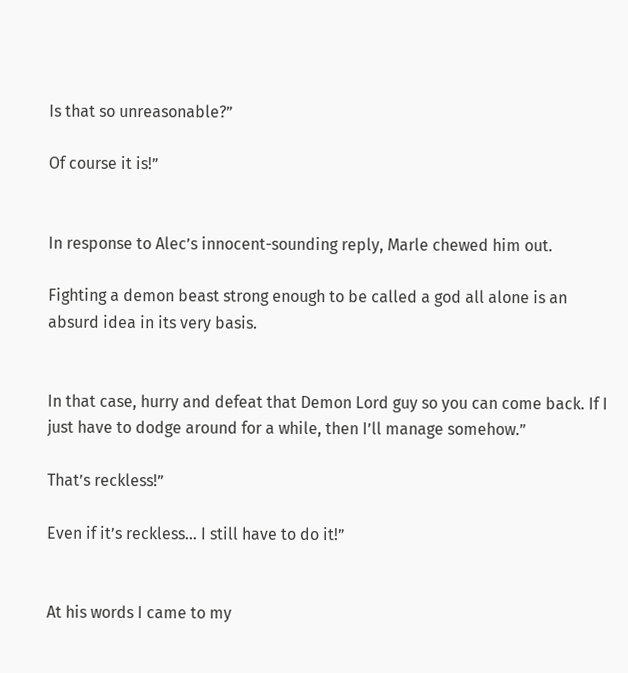Is that so unreasonable?”

Of course it is!”


In response to Alec’s innocent-sounding reply, Marle chewed him out.

Fighting a demon beast strong enough to be called a god all alone is an absurd idea in its very basis.


In that case, hurry and defeat that Demon Lord guy so you can come back. If I just have to dodge around for a while, then I’ll manage somehow.”

That’s reckless!”

Even if it’s reckless… I still have to do it!”


At his words I came to my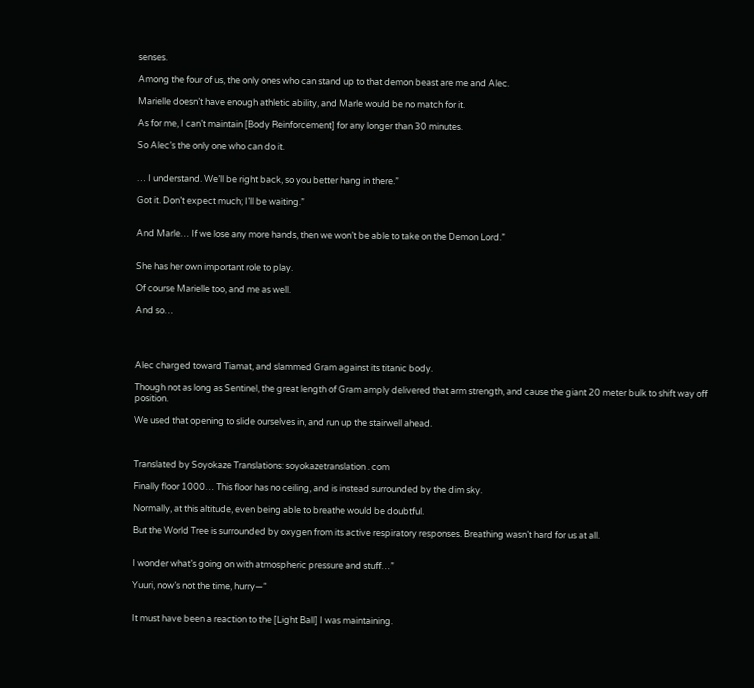senses.

Among the four of us, the only ones who can stand up to that demon beast are me and Alec.

Marielle doesn’t have enough athletic ability, and Marle would be no match for it.

As for me, I can’t maintain [Body Reinforcement] for any longer than 30 minutes.

So Alec’s the only one who can do it.


… I understand. We’ll be right back, so you better hang in there.”

Got it. Don’t expect much; I’ll be waiting.”


And Marle… If we lose any more hands, then we won’t be able to take on the Demon Lord.”


She has her own important role to play.

Of course Marielle too, and me as well.

And so…




Alec charged toward Tiamat, and slammed Gram against its titanic body.

Though not as long as Sentinel, the great length of Gram amply delivered that arm strength, and cause the giant 20 meter bulk to shift way off position.

We used that opening to slide ourselves in, and run up the stairwell ahead.



Translated by Soyokaze Translations: soyokazetranslation . com

Finally floor 1000… This floor has no ceiling, and is instead surrounded by the dim sky.

Normally, at this altitude, even being able to breathe would be doubtful.

But the World Tree is surrounded by oxygen from its active respiratory responses. Breathing wasn’t hard for us at all.


I wonder what’s going on with atmospheric pressure and stuff…”

Yuuri, now’s not the time, hurry—“


It must have been a reaction to the [Light Ball] I was maintaining.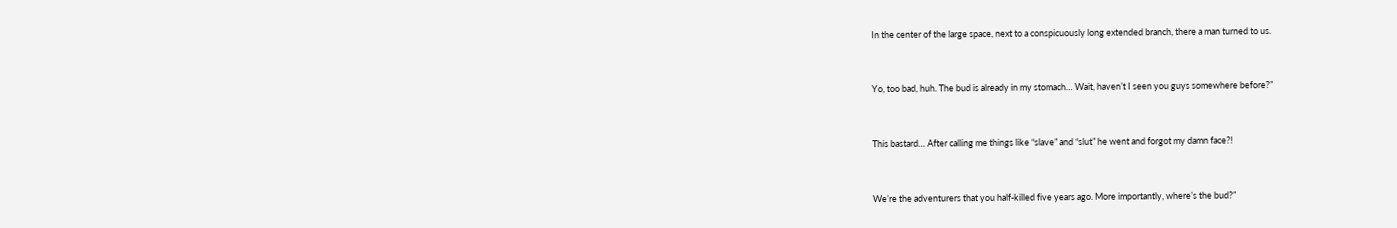In the center of the large space, next to a conspicuously long extended branch, there a man turned to us.


Yo, too bad, huh. The bud is already in my stomach… Wait, haven’t I seen you guys somewhere before?”


This bastard… After calling me things like “slave” and “slut” he went and forgot my damn face?!


We’re the adventurers that you half-killed five years ago. More importantly, where’s the bud?”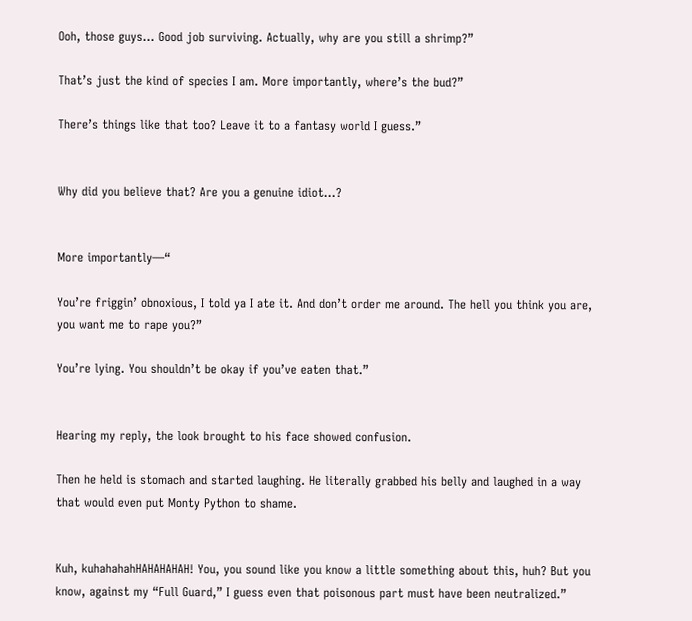Ooh, those guys… Good job surviving. Actually, why are you still a shrimp?”

That’s just the kind of species I am. More importantly, where’s the bud?”

There’s things like that too? Leave it to a fantasy world I guess.”


Why did you believe that? Are you a genuine idiot…?


More importantly—“

You’re friggin’ obnoxious, I told ya I ate it. And don’t order me around. The hell you think you are, you want me to rape you?”

You’re lying. You shouldn’t be okay if you’ve eaten that.”


Hearing my reply, the look brought to his face showed confusion.

Then he held is stomach and started laughing. He literally grabbed his belly and laughed in a way that would even put Monty Python to shame.


Kuh, kuhahahahHAHAHAHAH! You, you sound like you know a little something about this, huh? But you know, against my “Full Guard,” I guess even that poisonous part must have been neutralized.”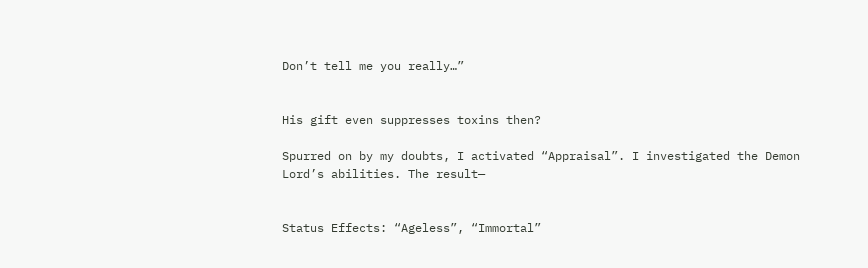Don’t tell me you really…”


His gift even suppresses toxins then?

Spurred on by my doubts, I activated “Appraisal”. I investigated the Demon Lord’s abilities. The result—


Status Effects: “Ageless”, “Immortal”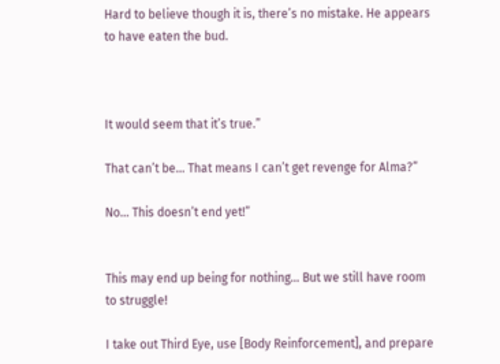Hard to believe though it is, there’s no mistake. He appears to have eaten the bud.



It would seem that it’s true.”

That can’t be… That means I can’t get revenge for Alma?”

No… This doesn’t end yet!”


This may end up being for nothing… But we still have room to struggle!

I take out Third Eye, use [Body Reinforcement], and prepare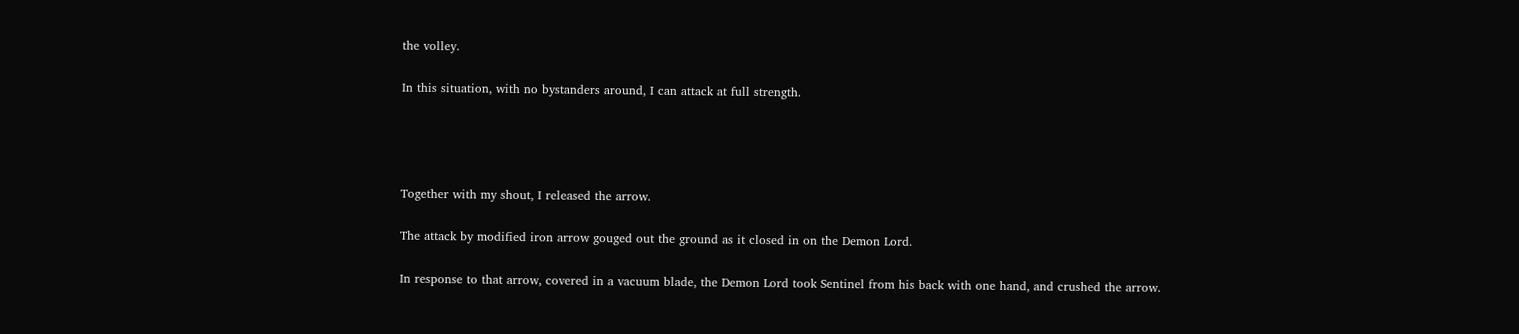the volley.

In this situation, with no bystanders around, I can attack at full strength.




Together with my shout, I released the arrow.

The attack by modified iron arrow gouged out the ground as it closed in on the Demon Lord.

In response to that arrow, covered in a vacuum blade, the Demon Lord took Sentinel from his back with one hand, and crushed the arrow.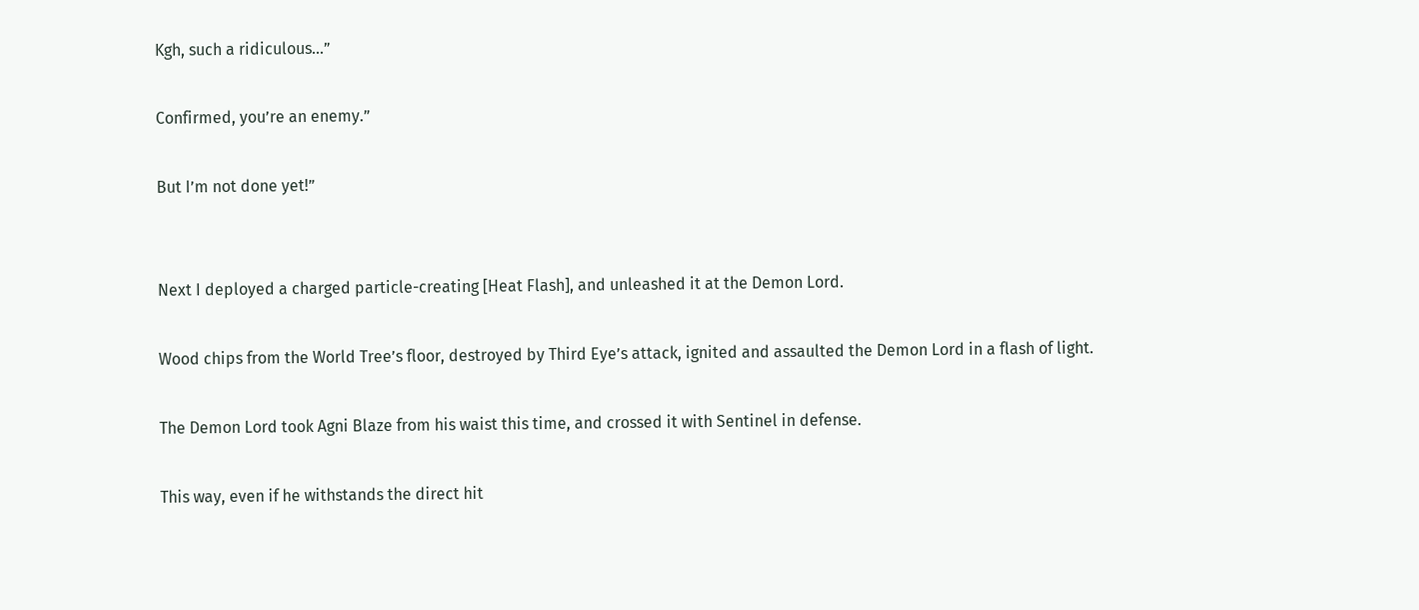Kgh, such a ridiculous…”

Confirmed, you’re an enemy.”

But I’m not done yet!”


Next I deployed a charged particle-creating [Heat Flash], and unleashed it at the Demon Lord.

Wood chips from the World Tree’s floor, destroyed by Third Eye’s attack, ignited and assaulted the Demon Lord in a flash of light.

The Demon Lord took Agni Blaze from his waist this time, and crossed it with Sentinel in defense.

This way, even if he withstands the direct hit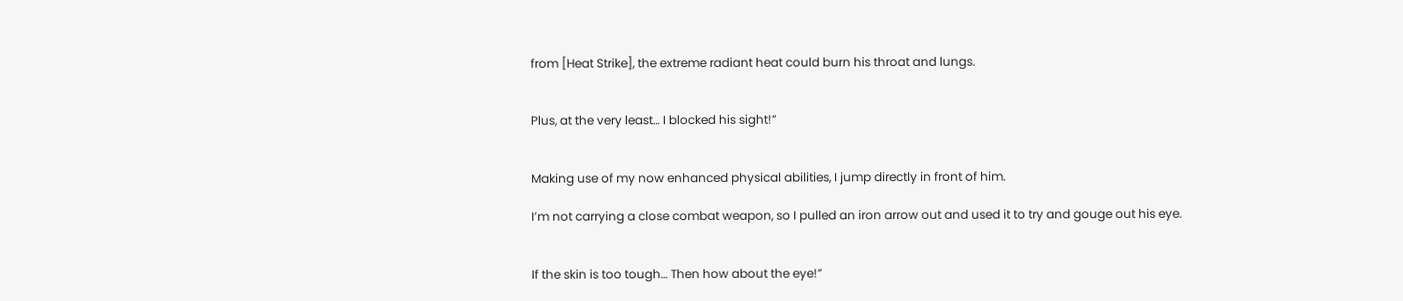from [Heat Strike], the extreme radiant heat could burn his throat and lungs.


Plus, at the very least… I blocked his sight!”


Making use of my now enhanced physical abilities, I jump directly in front of him.

I’m not carrying a close combat weapon, so I pulled an iron arrow out and used it to try and gouge out his eye.


If the skin is too tough… Then how about the eye!”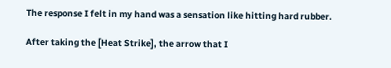The response I felt in my hand was a sensation like hitting hard rubber.

After taking the [Heat Strike], the arrow that I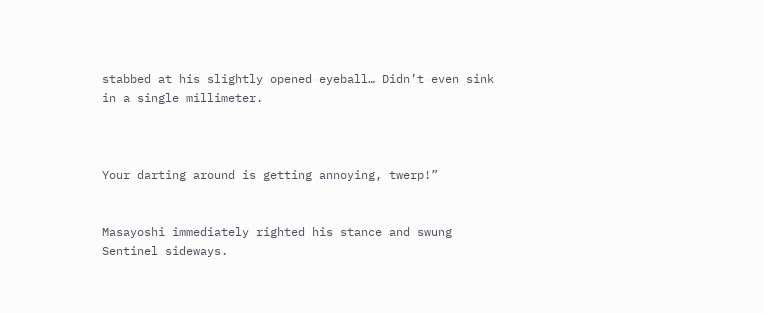stabbed at his slightly opened eyeball… Didn’t even sink in a single millimeter.



Your darting around is getting annoying, twerp!”


Masayoshi immediately righted his stance and swung Sentinel sideways.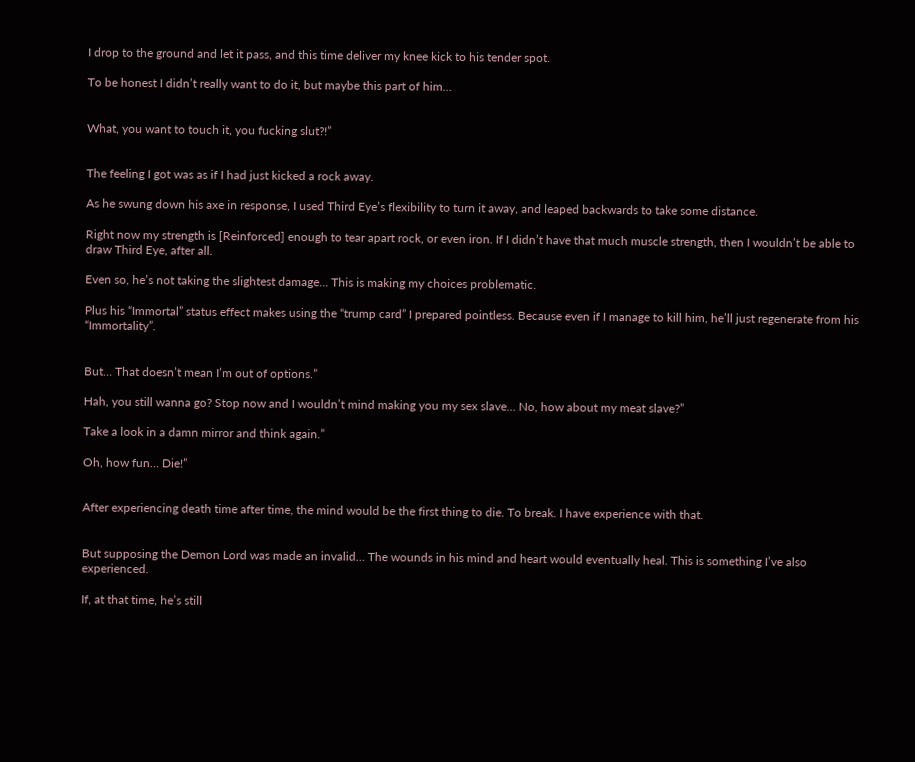I drop to the ground and let it pass, and this time deliver my knee kick to his tender spot.

To be honest I didn’t really want to do it, but maybe this part of him…


What, you want to touch it, you fucking slut?!”


The feeling I got was as if I had just kicked a rock away.

As he swung down his axe in response, I used Third Eye’s flexibility to turn it away, and leaped backwards to take some distance.

Right now my strength is [Reinforced] enough to tear apart rock, or even iron. If I didn’t have that much muscle strength, then I wouldn’t be able to draw Third Eye, after all.

Even so, he’s not taking the slightest damage… This is making my choices problematic.

Plus his “Immortal” status effect makes using the “trump card” I prepared pointless. Because even if I manage to kill him, he’ll just regenerate from his “Immortality”.


But… That doesn’t mean I’m out of options.”

Hah, you still wanna go? Stop now and I wouldn’t mind making you my sex slave… No, how about my meat slave?”

Take a look in a damn mirror and think again.”

Oh, how fun… Die!”


After experiencing death time after time, the mind would be the first thing to die. To break. I have experience with that.


But supposing the Demon Lord was made an invalid… The wounds in his mind and heart would eventually heal. This is something I’ve also experienced.

If, at that time, he’s still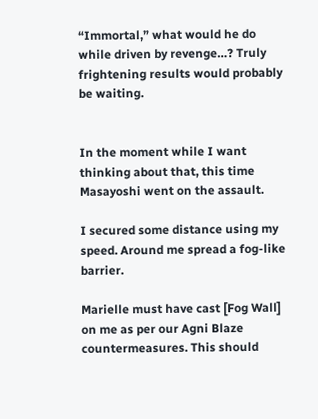“Immortal,” what would he do while driven by revenge…? Truly frightening results would probably be waiting.


In the moment while I want thinking about that, this time Masayoshi went on the assault.

I secured some distance using my speed. Around me spread a fog-like barrier.

Marielle must have cast [Fog Wall] on me as per our Agni Blaze countermeasures. This should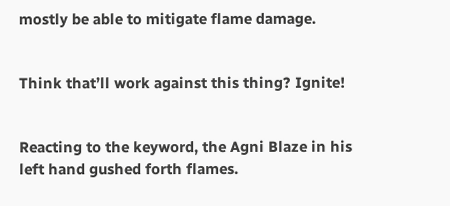mostly be able to mitigate flame damage.


Think that’ll work against this thing? Ignite!


Reacting to the keyword, the Agni Blaze in his left hand gushed forth flames.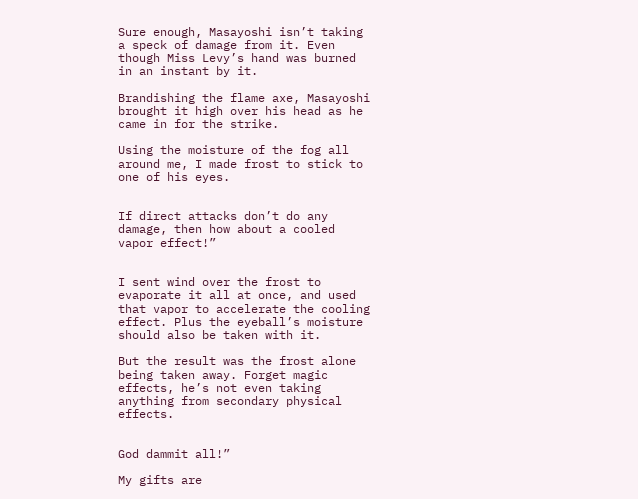Sure enough, Masayoshi isn’t taking a speck of damage from it. Even though Miss Levy’s hand was burned in an instant by it.

Brandishing the flame axe, Masayoshi brought it high over his head as he came in for the strike.

Using the moisture of the fog all around me, I made frost to stick to one of his eyes.


If direct attacks don’t do any damage, then how about a cooled vapor effect!”


I sent wind over the frost to evaporate it all at once, and used that vapor to accelerate the cooling effect. Plus the eyeball’s moisture should also be taken with it.

But the result was the frost alone being taken away. Forget magic effects, he’s not even taking anything from secondary physical effects.


God dammit all!”

My gifts are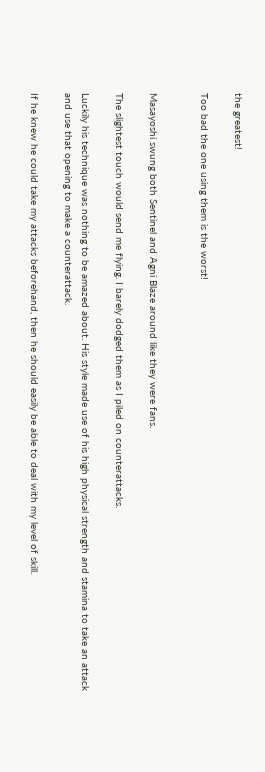the greatest!

Too bad the one using them is the worst!


Masayoshi swung both Sentinel and Agni Blaze around like they were fans.

The slightest touch would send me flying. I barely dodged them as I piled on counterattacks.

Luckily his technique was nothing to be amazed about. His style made use of his high physical strength and stamina to take an attack and use that opening to make a counterattack.

If he knew he could take my attacks beforehand, then he should easily be able to deal with my level of skill.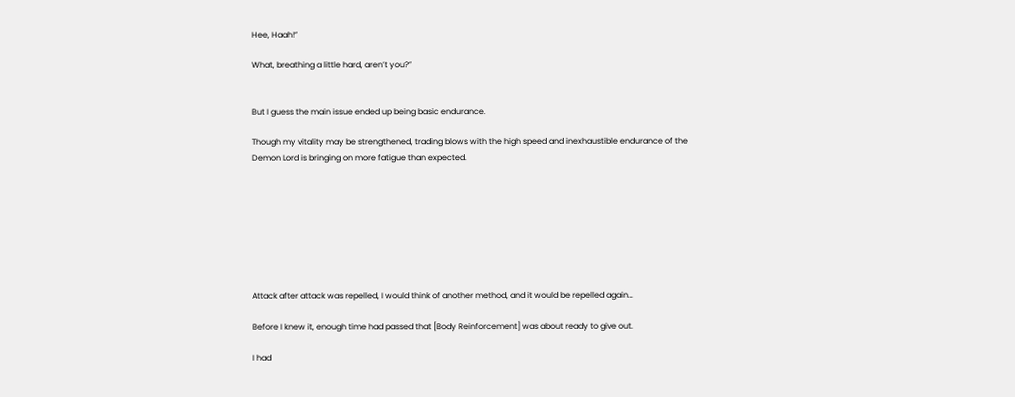Hee, Haah!”

What, breathing a little hard, aren’t you?”


But I guess the main issue ended up being basic endurance.

Though my vitality may be strengthened, trading blows with the high speed and inexhaustible endurance of the Demon Lord is bringing on more fatigue than expected.








Attack after attack was repelled, I would think of another method, and it would be repelled again…

Before I knew it, enough time had passed that [Body Reinforcement] was about ready to give out.

I had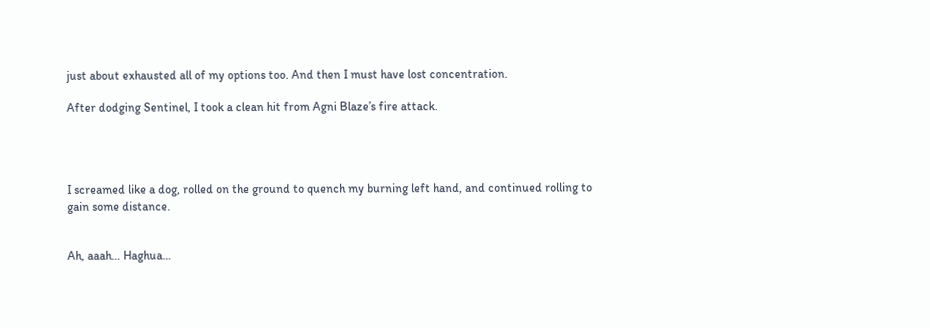just about exhausted all of my options too. And then I must have lost concentration.

After dodging Sentinel, I took a clean hit from Agni Blaze’s fire attack.




I screamed like a dog, rolled on the ground to quench my burning left hand, and continued rolling to gain some distance.


Ah, aaah… Haghua…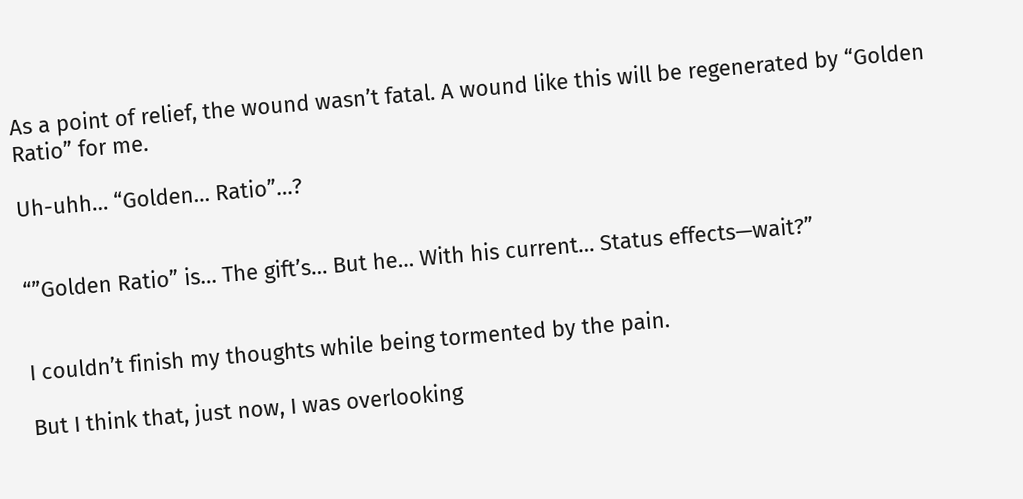As a point of relief, the wound wasn’t fatal. A wound like this will be regenerated by “Golden Ratio” for me.

Uh-uhh… “Golden… Ratio”…?


“”Golden Ratio” is… The gift’s… But he… With his current… Status effects—wait?”


I couldn’t finish my thoughts while being tormented by the pain.

But I think that, just now, I was overlooking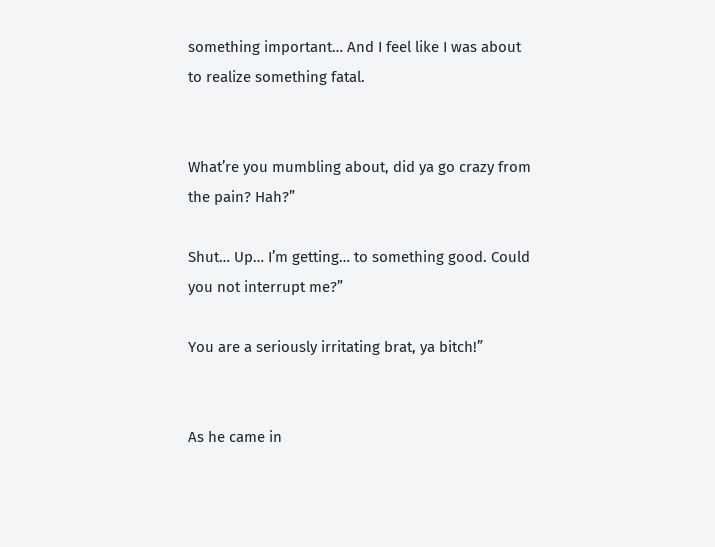something important… And I feel like I was about to realize something fatal.


What’re you mumbling about, did ya go crazy from the pain? Hah?”

Shut… Up… I’m getting… to something good. Could you not interrupt me?”

You are a seriously irritating brat, ya bitch!”


As he came in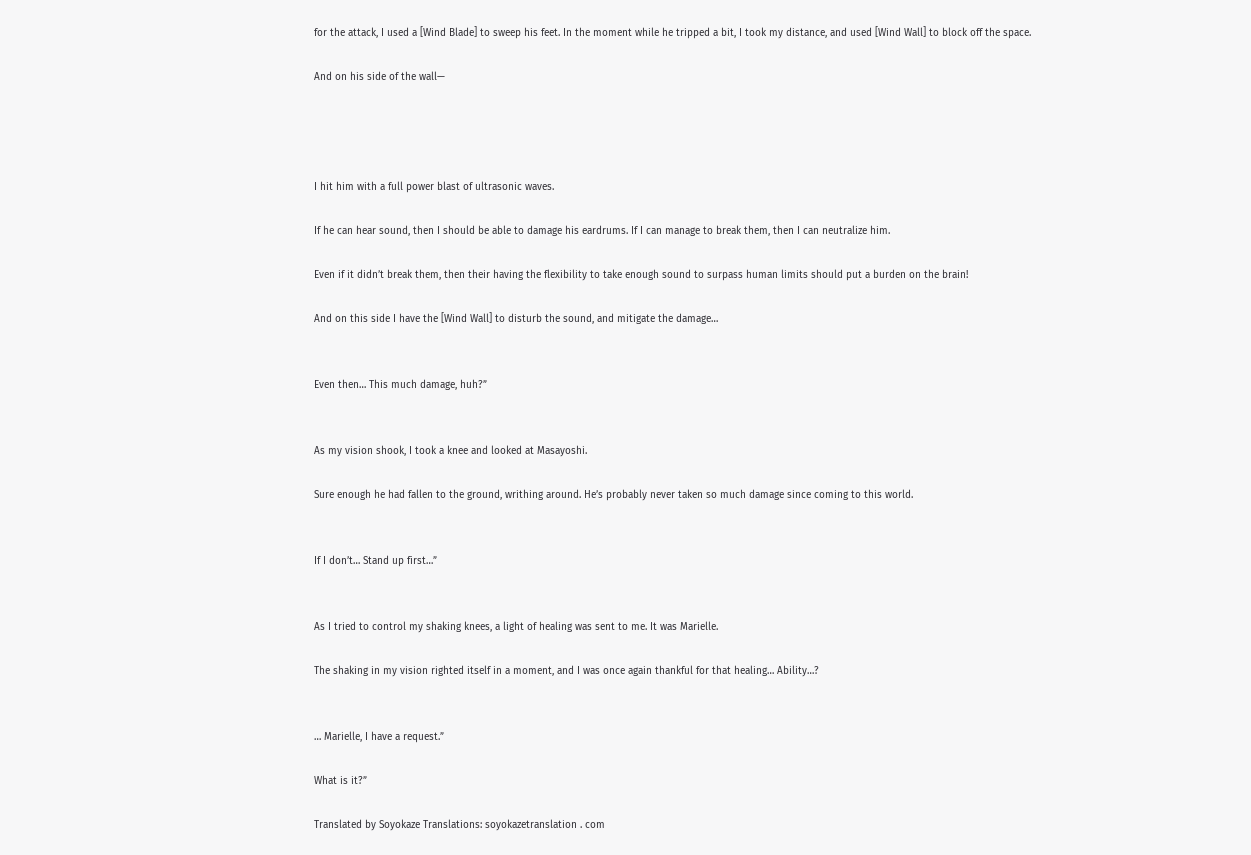for the attack, I used a [Wind Blade] to sweep his feet. In the moment while he tripped a bit, I took my distance, and used [Wind Wall] to block off the space.

And on his side of the wall—




I hit him with a full power blast of ultrasonic waves.

If he can hear sound, then I should be able to damage his eardrums. If I can manage to break them, then I can neutralize him.

Even if it didn’t break them, then their having the flexibility to take enough sound to surpass human limits should put a burden on the brain!

And on this side I have the [Wind Wall] to disturb the sound, and mitigate the damage…


Even then… This much damage, huh?”


As my vision shook, I took a knee and looked at Masayoshi.

Sure enough he had fallen to the ground, writhing around. He’s probably never taken so much damage since coming to this world.


If I don’t… Stand up first…”


As I tried to control my shaking knees, a light of healing was sent to me. It was Marielle.

The shaking in my vision righted itself in a moment, and I was once again thankful for that healing… Ability…?


… Marielle, I have a request.”

What is it?”

Translated by Soyokaze Translations: soyokazetranslation . com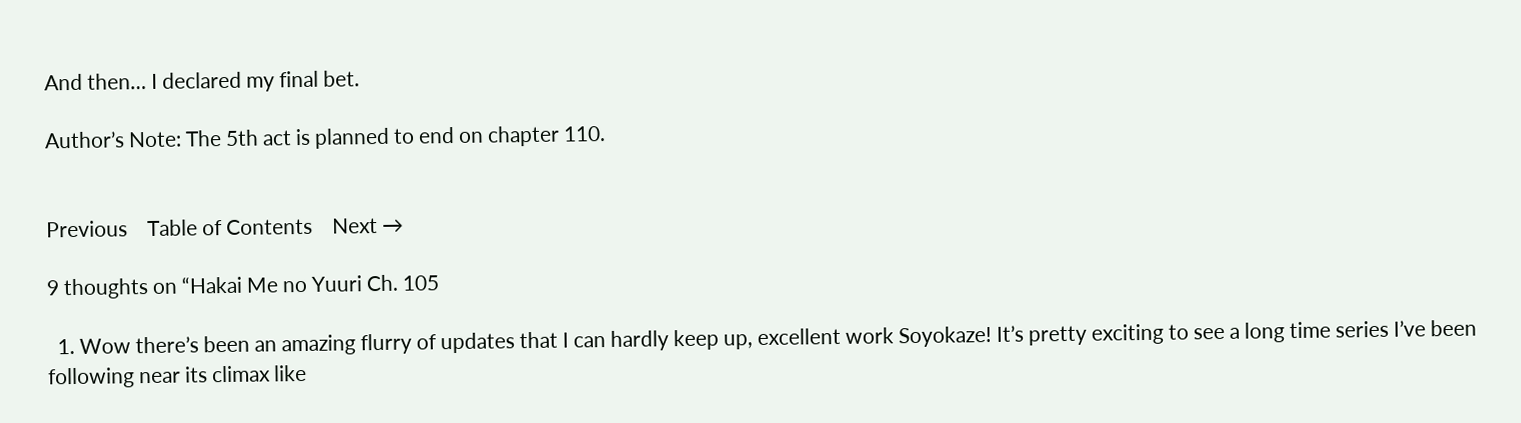And then… I declared my final bet.

Author’s Note: The 5th act is planned to end on chapter 110.


Previous    Table of Contents    Next →

9 thoughts on “Hakai Me no Yuuri Ch. 105

  1. Wow there’s been an amazing flurry of updates that I can hardly keep up, excellent work Soyokaze! It’s pretty exciting to see a long time series I’ve been following near its climax like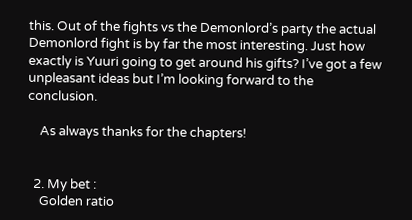this. Out of the fights vs the Demonlord’s party the actual Demonlord fight is by far the most interesting. Just how exactly is Yuuri going to get around his gifts? I’ve got a few unpleasant ideas but I’m looking forward to the conclusion.

    As always thanks for the chapters!


  2. My bet :
    Golden ratio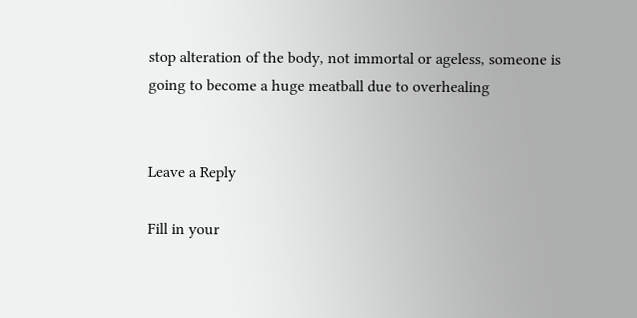stop alteration of the body, not immortal or ageless, someone is going to become a huge meatball due to overhealing


Leave a Reply

Fill in your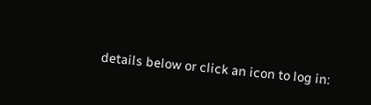details below or click an icon to log in: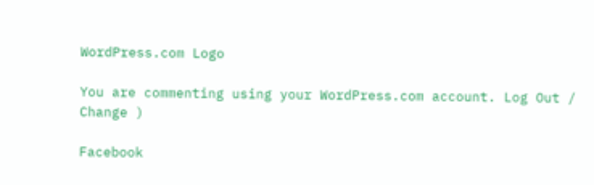WordPress.com Logo

You are commenting using your WordPress.com account. Log Out /  Change )

Facebook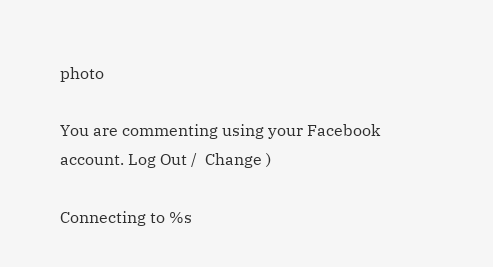photo

You are commenting using your Facebook account. Log Out /  Change )

Connecting to %s